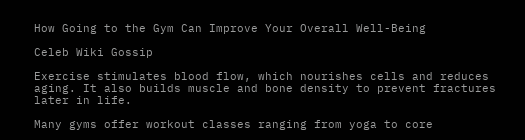How Going to the Gym Can Improve Your Overall Well-Being

Celeb Wiki Gossip

Exercise stimulates blood flow, which nourishes cells and reduces aging. It also builds muscle and bone density to prevent fractures later in life.

Many gyms offer workout classes ranging from yoga to core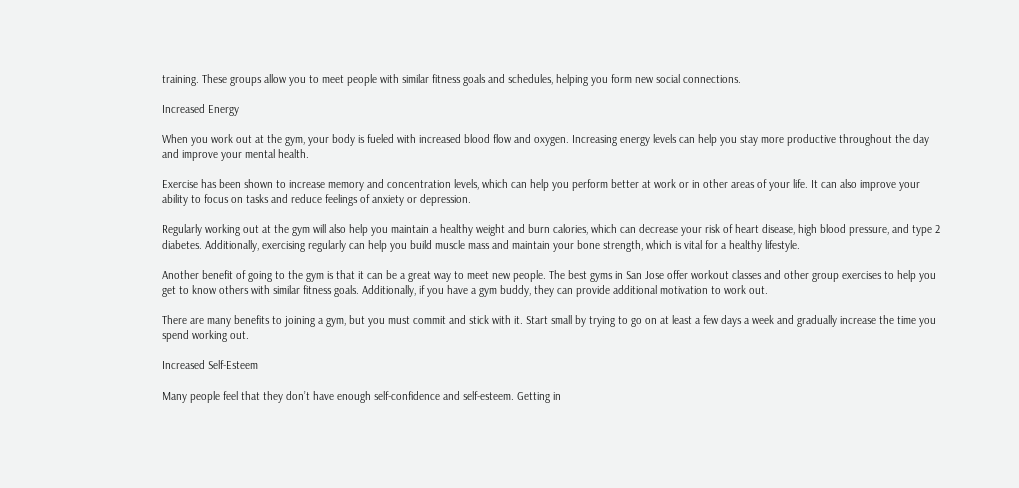training. These groups allow you to meet people with similar fitness goals and schedules, helping you form new social connections.

Increased Energy

When you work out at the gym, your body is fueled with increased blood flow and oxygen. Increasing energy levels can help you stay more productive throughout the day and improve your mental health.

Exercise has been shown to increase memory and concentration levels, which can help you perform better at work or in other areas of your life. It can also improve your ability to focus on tasks and reduce feelings of anxiety or depression.

Regularly working out at the gym will also help you maintain a healthy weight and burn calories, which can decrease your risk of heart disease, high blood pressure, and type 2 diabetes. Additionally, exercising regularly can help you build muscle mass and maintain your bone strength, which is vital for a healthy lifestyle.

Another benefit of going to the gym is that it can be a great way to meet new people. The best gyms in San Jose offer workout classes and other group exercises to help you get to know others with similar fitness goals. Additionally, if you have a gym buddy, they can provide additional motivation to work out.

There are many benefits to joining a gym, but you must commit and stick with it. Start small by trying to go on at least a few days a week and gradually increase the time you spend working out.

Increased Self-Esteem

Many people feel that they don’t have enough self-confidence and self-esteem. Getting in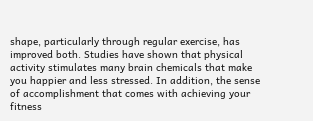shape, particularly through regular exercise, has improved both. Studies have shown that physical activity stimulates many brain chemicals that make you happier and less stressed. In addition, the sense of accomplishment that comes with achieving your fitness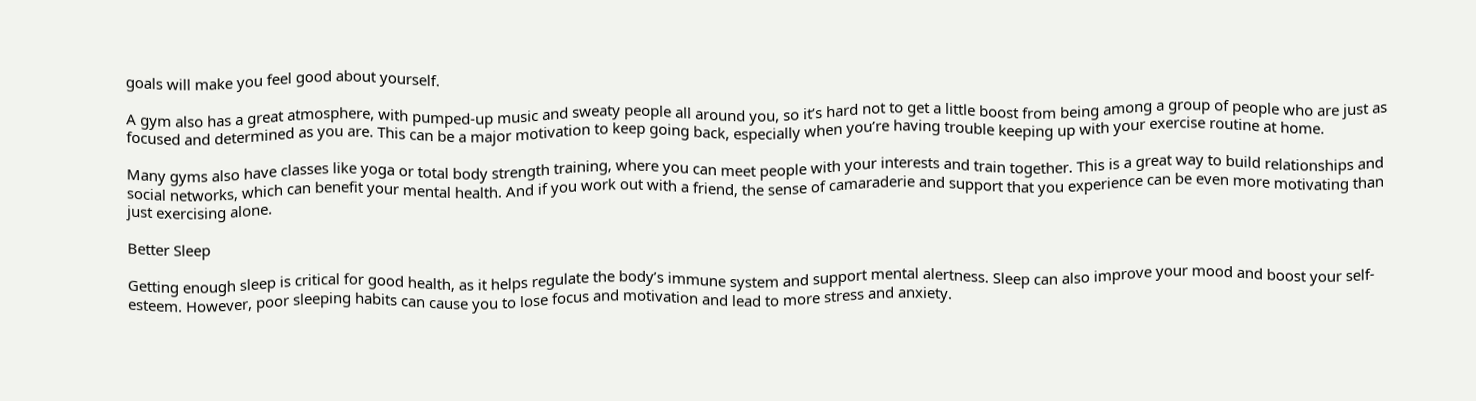goals will make you feel good about yourself.

A gym also has a great atmosphere, with pumped-up music and sweaty people all around you, so it’s hard not to get a little boost from being among a group of people who are just as focused and determined as you are. This can be a major motivation to keep going back, especially when you’re having trouble keeping up with your exercise routine at home.

Many gyms also have classes like yoga or total body strength training, where you can meet people with your interests and train together. This is a great way to build relationships and social networks, which can benefit your mental health. And if you work out with a friend, the sense of camaraderie and support that you experience can be even more motivating than just exercising alone.

Better Sleep

Getting enough sleep is critical for good health, as it helps regulate the body’s immune system and support mental alertness. Sleep can also improve your mood and boost your self-esteem. However, poor sleeping habits can cause you to lose focus and motivation and lead to more stress and anxiety.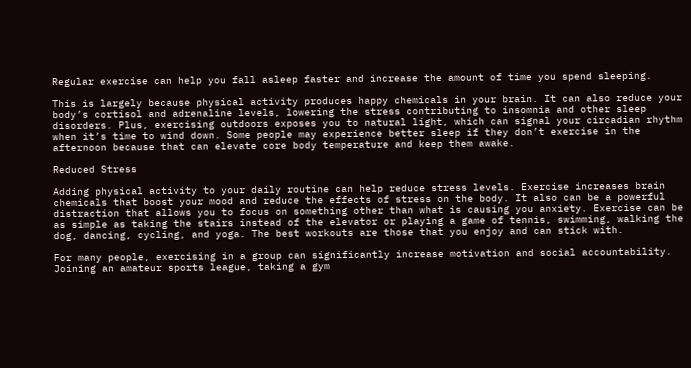Regular exercise can help you fall asleep faster and increase the amount of time you spend sleeping.

This is largely because physical activity produces happy chemicals in your brain. It can also reduce your body’s cortisol and adrenaline levels, lowering the stress contributing to insomnia and other sleep disorders. Plus, exercising outdoors exposes you to natural light, which can signal your circadian rhythm when it’s time to wind down. Some people may experience better sleep if they don’t exercise in the afternoon because that can elevate core body temperature and keep them awake.

Reduced Stress

Adding physical activity to your daily routine can help reduce stress levels. Exercise increases brain chemicals that boost your mood and reduce the effects of stress on the body. It also can be a powerful distraction that allows you to focus on something other than what is causing you anxiety. Exercise can be as simple as taking the stairs instead of the elevator or playing a game of tennis, swimming, walking the dog, dancing, cycling, and yoga. The best workouts are those that you enjoy and can stick with.

For many people, exercising in a group can significantly increase motivation and social accountability. Joining an amateur sports league, taking a gym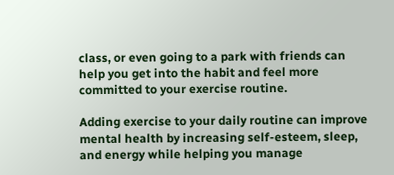class, or even going to a park with friends can help you get into the habit and feel more committed to your exercise routine.

Adding exercise to your daily routine can improve mental health by increasing self-esteem, sleep, and energy while helping you manage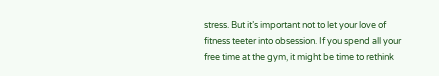stress. But it’s important not to let your love of fitness teeter into obsession. If you spend all your free time at the gym, it might be time to rethink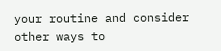your routine and consider other ways to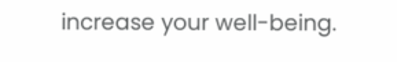increase your well-being.